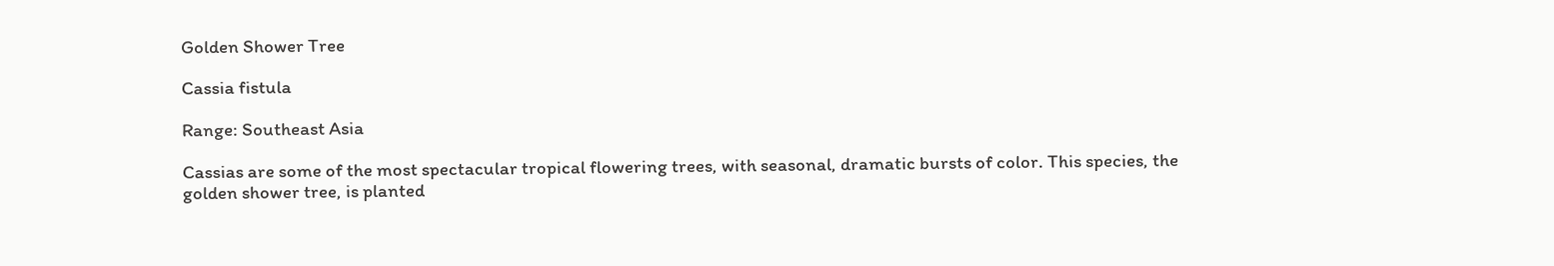Golden Shower Tree

Cassia fistula

Range: Southeast Asia

Cassias are some of the most spectacular tropical flowering trees, with seasonal, dramatic bursts of color. This species, the golden shower tree, is planted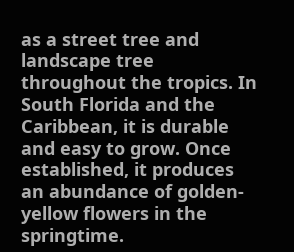as a street tree and landscape tree throughout the tropics. In South Florida and the Caribbean, it is durable and easy to grow. Once established, it produces an abundance of golden-yellow flowers in the springtime.